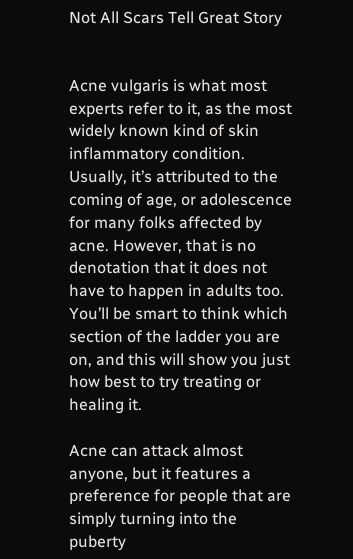Not All Scars Tell Great Story


Acne vulgaris is what most experts refer to it, as the most widely known kind of skin inflammatory condition. Usually, it’s attributed to the coming of age, or adolescence for many folks affected by acne. However, that is no denotation that it does not have to happen in adults too. You’ll be smart to think which section of the ladder you are on, and this will show you just how best to try treating or healing it.

Acne can attack almost anyone, but it features a preference for people that are simply turning into the puberty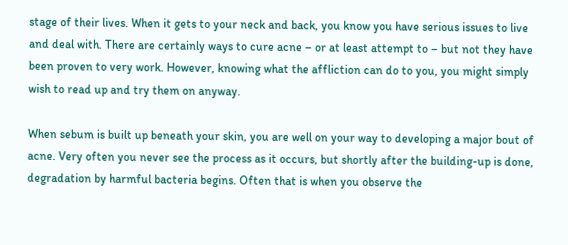stage of their lives. When it gets to your neck and back, you know you have serious issues to live and deal with. There are certainly ways to cure acne – or at least attempt to – but not they have been proven to very work. However, knowing what the affliction can do to you, you might simply wish to read up and try them on anyway.

When sebum is built up beneath your skin, you are well on your way to developing a major bout of acne. Very often you never see the process as it occurs, but shortly after the building-up is done, degradation by harmful bacteria begins. Often that is when you observe the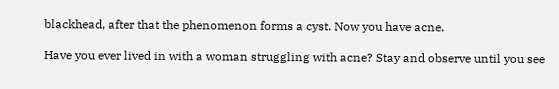blackhead, after that the phenomenon forms a cyst. Now you have acne.

Have you ever lived in with a woman struggling with acne? Stay and observe until you see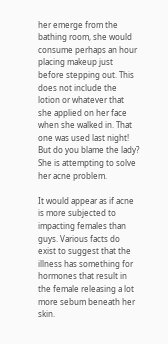her emerge from the bathing room, she would consume perhaps an hour placing makeup just before stepping out. This does not include the lotion or whatever that she applied on her face when she walked in. That one was used last night! But do you blame the lady? She is attempting to solve her acne problem.

It would appear as if acne is more subjected to impacting females than guys. Various facts do exist to suggest that the illness has something for hormones that result in the female releasing a lot more sebum beneath her skin.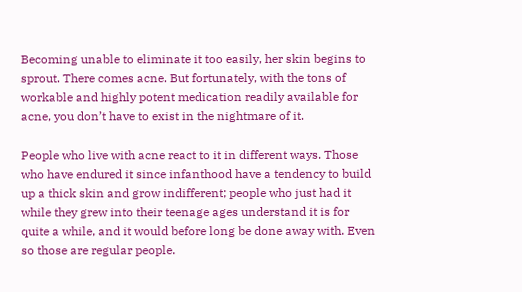Becoming unable to eliminate it too easily, her skin begins to sprout. There comes acne. But fortunately, with the tons of workable and highly potent medication readily available for acne, you don’t have to exist in the nightmare of it.

People who live with acne react to it in different ways. Those who have endured it since infanthood have a tendency to build up a thick skin and grow indifferent; people who just had it while they grew into their teenage ages understand it is for quite a while, and it would before long be done away with. Even so those are regular people.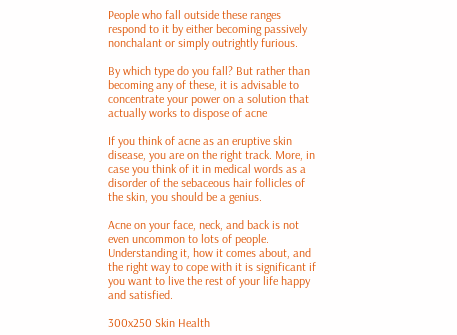People who fall outside these ranges respond to it by either becoming passively nonchalant or simply outrightly furious.

By which type do you fall? But rather than becoming any of these, it is advisable to concentrate your power on a solution that actually works to dispose of acne

If you think of acne as an eruptive skin disease, you are on the right track. More, in case you think of it in medical words as a disorder of the sebaceous hair follicles of the skin, you should be a genius.

Acne on your face, neck, and back is not even uncommon to lots of people. Understanding it, how it comes about, and the right way to cope with it is significant if you want to live the rest of your life happy and satisfied.

300x250 Skin Health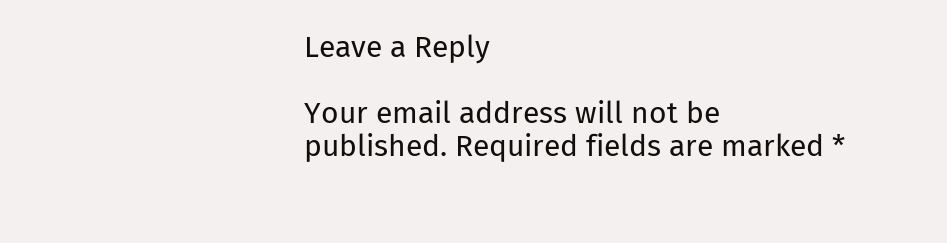Leave a Reply

Your email address will not be published. Required fields are marked *